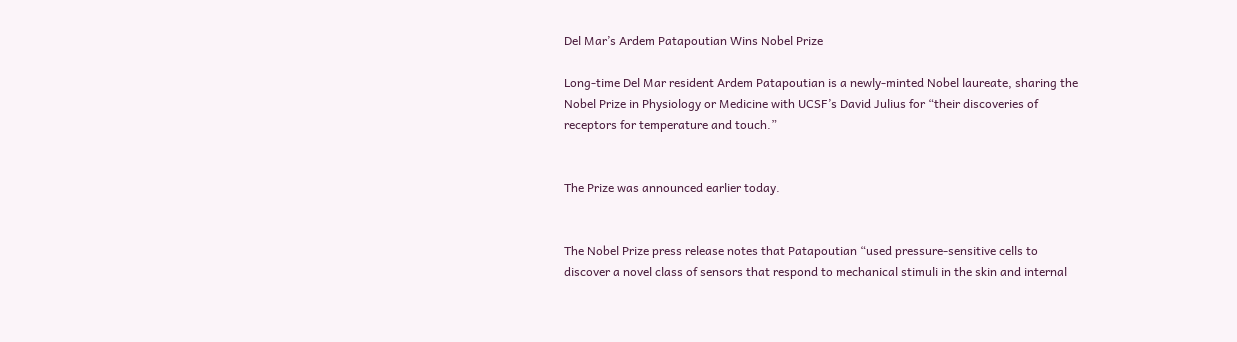Del Mar’s Ardem Patapoutian Wins Nobel Prize

Long-time Del Mar resident Ardem Patapoutian is a newly-minted Nobel laureate, sharing the Nobel Prize in Physiology or Medicine with UCSF’s David Julius for “their discoveries of receptors for temperature and touch.”


The Prize was announced earlier today.


The Nobel Prize press release notes that Patapoutian “used pressure-sensitive cells to discover a novel class of sensors that respond to mechanical stimuli in the skin and internal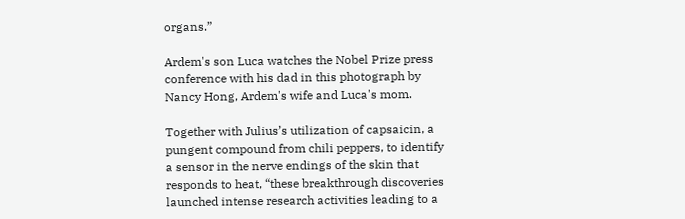organs.”

Ardem's son Luca watches the Nobel Prize press conference with his dad in this photograph by Nancy Hong, Ardem's wife and Luca's mom.

Together with Julius’s utilization of capsaicin, a pungent compound from chili peppers, to identify a sensor in the nerve endings of the skin that responds to heat, “these breakthrough discoveries launched intense research activities leading to a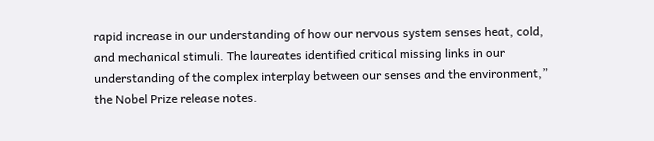rapid increase in our understanding of how our nervous system senses heat, cold, and mechanical stimuli. The laureates identified critical missing links in our understanding of the complex interplay between our senses and the environment,” the Nobel Prize release notes.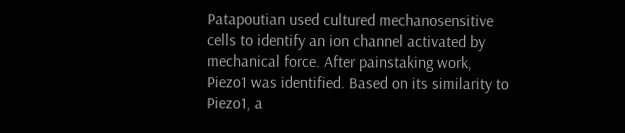Patapoutian used cultured mechanosensitive cells to identify an ion channel activated by mechanical force. After painstaking work, Piezo1 was identified. Based on its similarity to Piezo1, a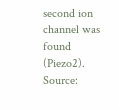second ion channel was found (Piezo2). Source: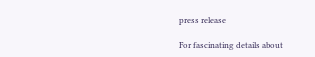press release

For fascinating details about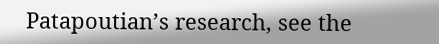Patapoutian’s research, see the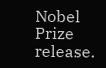Nobel Prize release.